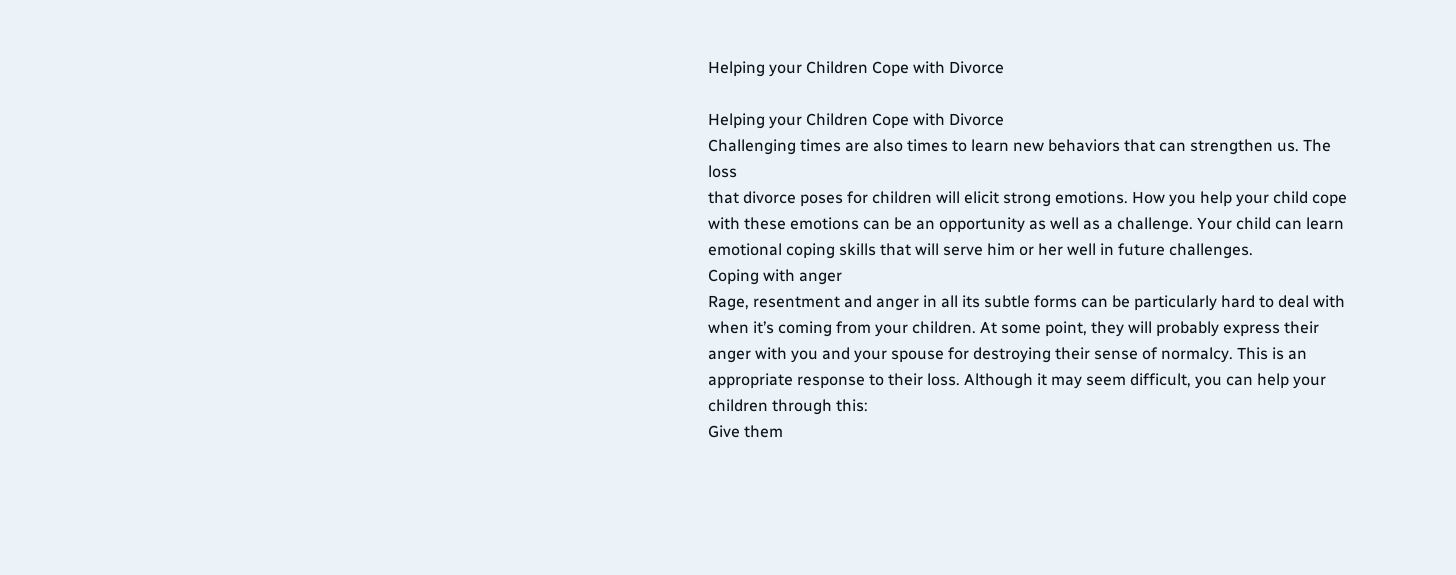Helping your Children Cope with Divorce

Helping your Children Cope with Divorce
Challenging times are also times to learn new behaviors that can strengthen us. The loss
that divorce poses for children will elicit strong emotions. How you help your child cope
with these emotions can be an opportunity as well as a challenge. Your child can learn
emotional coping skills that will serve him or her well in future challenges.
Coping with anger
Rage, resentment and anger in all its subtle forms can be particularly hard to deal with
when it’s coming from your children. At some point, they will probably express their
anger with you and your spouse for destroying their sense of normalcy. This is an
appropriate response to their loss. Although it may seem difficult, you can help your
children through this:
Give them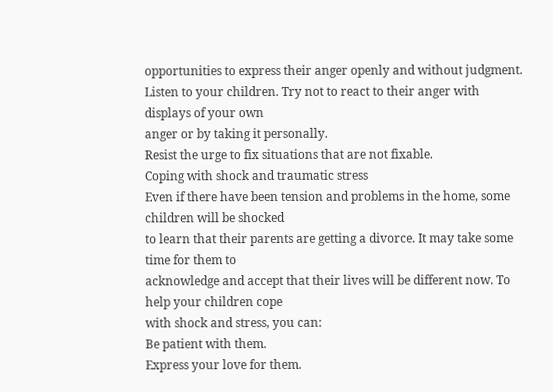opportunities to express their anger openly and without judgment.
Listen to your children. Try not to react to their anger with displays of your own
anger or by taking it personally.
Resist the urge to fix situations that are not fixable.
Coping with shock and traumatic stress
Even if there have been tension and problems in the home, some children will be shocked
to learn that their parents are getting a divorce. It may take some time for them to
acknowledge and accept that their lives will be different now. To help your children cope
with shock and stress, you can:
Be patient with them.
Express your love for them.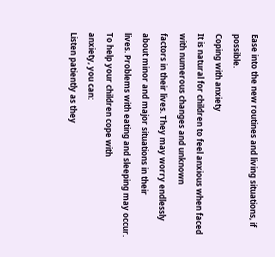Ease into the new routines and living situations, if possible.
Coping with anxiety
It is natural for children to feel anxious when faced with numerous changes and unknown
factors in their lives. They may worry endlessly about minor and major situations in their
lives. Problems with eating and sleeping may occur. To help your children cope with
anxiety, you can:
Listen patiently as they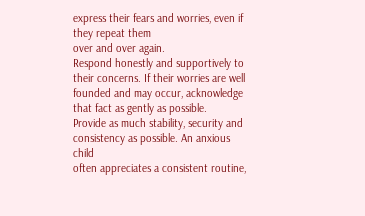express their fears and worries, even if they repeat them
over and over again.
Respond honestly and supportively to their concerns. If their worries are well
founded and may occur, acknowledge that fact as gently as possible.
Provide as much stability, security and consistency as possible. An anxious child
often appreciates a consistent routine,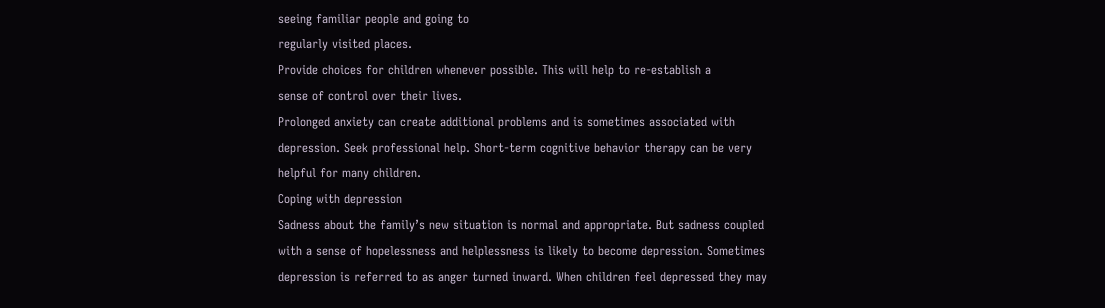seeing familiar people and going to
regularly visited places.
Provide choices for children whenever possible. This will help to re-establish a
sense of control over their lives.
Prolonged anxiety can create additional problems and is sometimes associated with
depression. Seek professional help. Short-term cognitive behavior therapy can be very
helpful for many children.
Coping with depression
Sadness about the family’s new situation is normal and appropriate. But sadness coupled
with a sense of hopelessness and helplessness is likely to become depression. Sometimes
depression is referred to as anger turned inward. When children feel depressed they may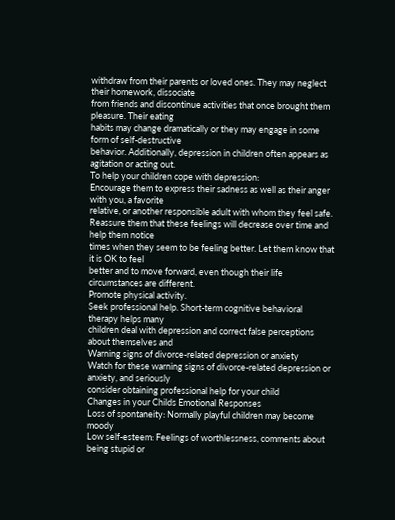withdraw from their parents or loved ones. They may neglect their homework, dissociate
from friends and discontinue activities that once brought them pleasure. Their eating
habits may change dramatically or they may engage in some form of self-destructive
behavior. Additionally, depression in children often appears as agitation or acting out.
To help your children cope with depression:
Encourage them to express their sadness as well as their anger with you, a favorite
relative, or another responsible adult with whom they feel safe.
Reassure them that these feelings will decrease over time and help them notice
times when they seem to be feeling better. Let them know that it is OK to feel
better and to move forward, even though their life circumstances are different.
Promote physical activity.
Seek professional help. Short-term cognitive behavioral therapy helps many
children deal with depression and correct false perceptions about themselves and
Warning signs of divorce-related depression or anxiety
Watch for these warning signs of divorce-related depression or anxiety, and seriously
consider obtaining professional help for your child
Changes in your Childs Emotional Responses
Loss of spontaneity: Normally playful children may become moody
Low self-esteem: Feelings of worthlessness, comments about being stupid or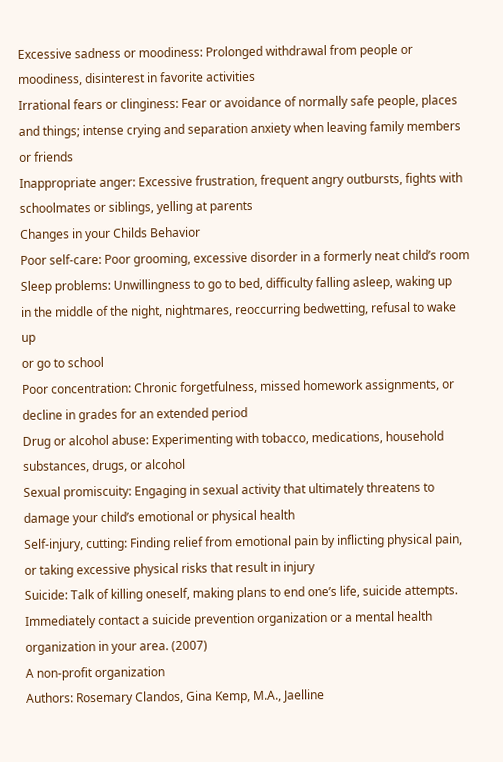Excessive sadness or moodiness: Prolonged withdrawal from people or
moodiness, disinterest in favorite activities
Irrational fears or clinginess: Fear or avoidance of normally safe people, places
and things; intense crying and separation anxiety when leaving family members
or friends
Inappropriate anger: Excessive frustration, frequent angry outbursts, fights with
schoolmates or siblings, yelling at parents
Changes in your Childs Behavior
Poor self-care: Poor grooming, excessive disorder in a formerly neat child’s room
Sleep problems: Unwillingness to go to bed, difficulty falling asleep, waking up
in the middle of the night, nightmares, reoccurring bedwetting, refusal to wake up
or go to school
Poor concentration: Chronic forgetfulness, missed homework assignments, or
decline in grades for an extended period
Drug or alcohol abuse: Experimenting with tobacco, medications, household
substances, drugs, or alcohol
Sexual promiscuity: Engaging in sexual activity that ultimately threatens to
damage your child’s emotional or physical health
Self-injury, cutting: Finding relief from emotional pain by inflicting physical pain,
or taking excessive physical risks that result in injury
Suicide: Talk of killing oneself, making plans to end one’s life, suicide attempts.
Immediately contact a suicide prevention organization or a mental health
organization in your area. (2007)
A non-profit organization
Authors: Rosemary Clandos, Gina Kemp, M.A., Jaelline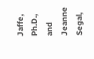Jaffe, Ph.D., and Jeanne Segal,